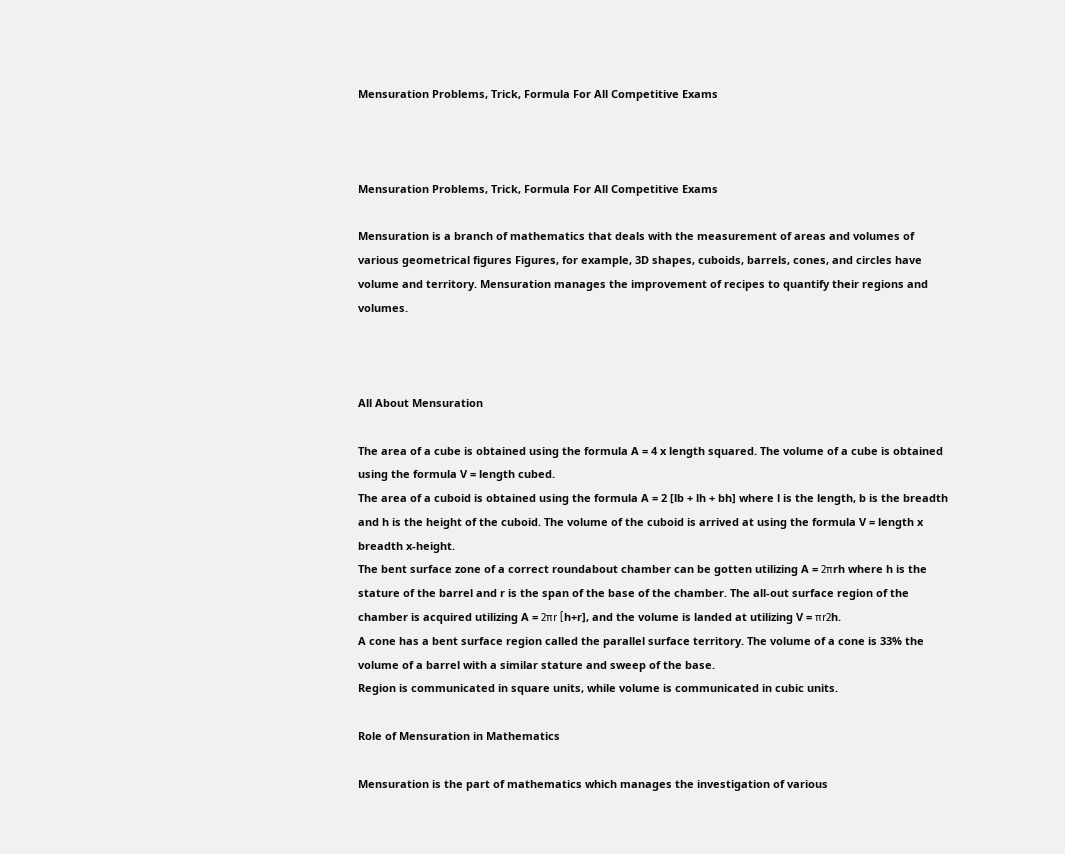Mensuration Problems, Trick, Formula For All Competitive Exams



Mensuration Problems, Trick, Formula For All Competitive Exams

Mensuration is a branch of mathematics that deals with the measurement of areas and volumes of various geometrical figures Figures, for example, 3D shapes, cuboids, barrels, cones, and circles have volume and territory. Mensuration manages the improvement of recipes to quantify their regions and volumes.



All About Mensuration

The area of a cube is obtained using the formula A = 4 x length squared. The volume of a cube is obtained using the formula V = length cubed.
The area of a cuboid is obtained using the formula A = 2 [lb + lh + bh] where l is the length, b is the breadth and h is the height of the cuboid. The volume of the cuboid is arrived at using the formula V = length x breadth x-height.
The bent surface zone of a correct roundabout chamber can be gotten utilizing A = 2πrh where h is the stature of the barrel and r is the span of the base of the chamber. The all-out surface region of the chamber is acquired utilizing A = 2πr [h+r], and the volume is landed at utilizing V = πr2h.
A cone has a bent surface region called the parallel surface territory. The volume of a cone is 33% the volume of a barrel with a similar stature and sweep of the base.
Region is communicated in square units, while volume is communicated in cubic units.

Role of Mensuration in Mathematics

Mensuration is the part of mathematics which manages the investigation of various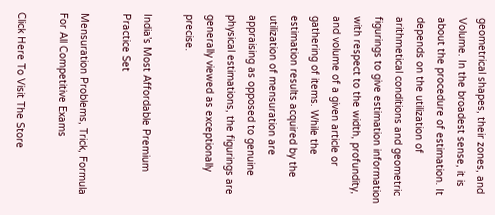geometrical shapes, their zones, and Volume. In the broadest sense, it is about the procedure of estimation. It depends on the utilization of arithmetical conditions and geometric figurings to give estimation information with respect to the width, profundity, and volume of a given article or gathering of items. While the estimation results acquired by the utilization of mensuration are appraising as opposed to genuine physical estimations, the figurings are generally viewed as exceptionally precise.

India’s Most Affordable Premium Practice Set

Mensuration Problems, Trick, Formula For All Competitive Exams

Click Here To Visit The Store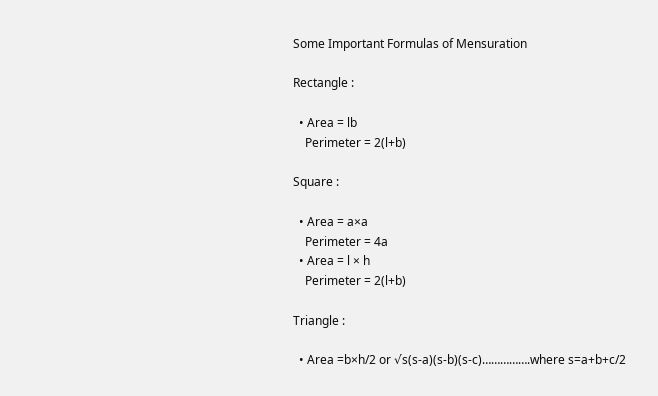Some Important Formulas of Mensuration

Rectangle :

  • Area = lb
    Perimeter = 2(l+b)

Square :

  • Area = a×a
    Perimeter = 4a
  • Area = l × h
    Perimeter = 2(l+b)

Triangle :

  • Area =b×h/2 or √s(s-a)(s-b)(s-c)…………….where s=a+b+c/2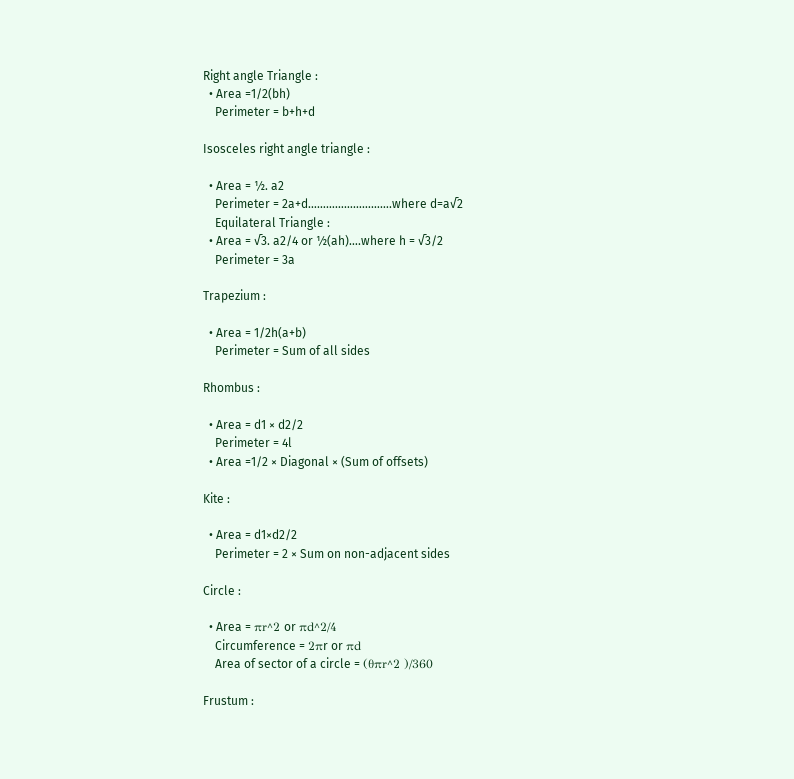Right angle Triangle :
  • Area =1/2(bh)
    Perimeter = b+h+d

Isosceles right angle triangle :

  • Area = ½. a2
    Perimeter = 2a+d……………………….where d=a√2
    Equilateral Triangle :
  • Area = √3. a2/4 or ½(ah)….where h = √3/2
    Perimeter = 3a

Trapezium :

  • Area = 1/2h(a+b)
    Perimeter = Sum of all sides

Rhombus :

  • Area = d1 × d2/2
    Perimeter = 4l
  • Area =1/2 × Diagonal × (Sum of offsets)

Kite :

  • Area = d1×d2/2
    Perimeter = 2 × Sum on non-adjacent sides

Circle :

  • Area = πr^2 or πd^2/4
    Circumference = 2πr or πd
    Area of sector of a circle = (θπr^2 )/360

Frustum :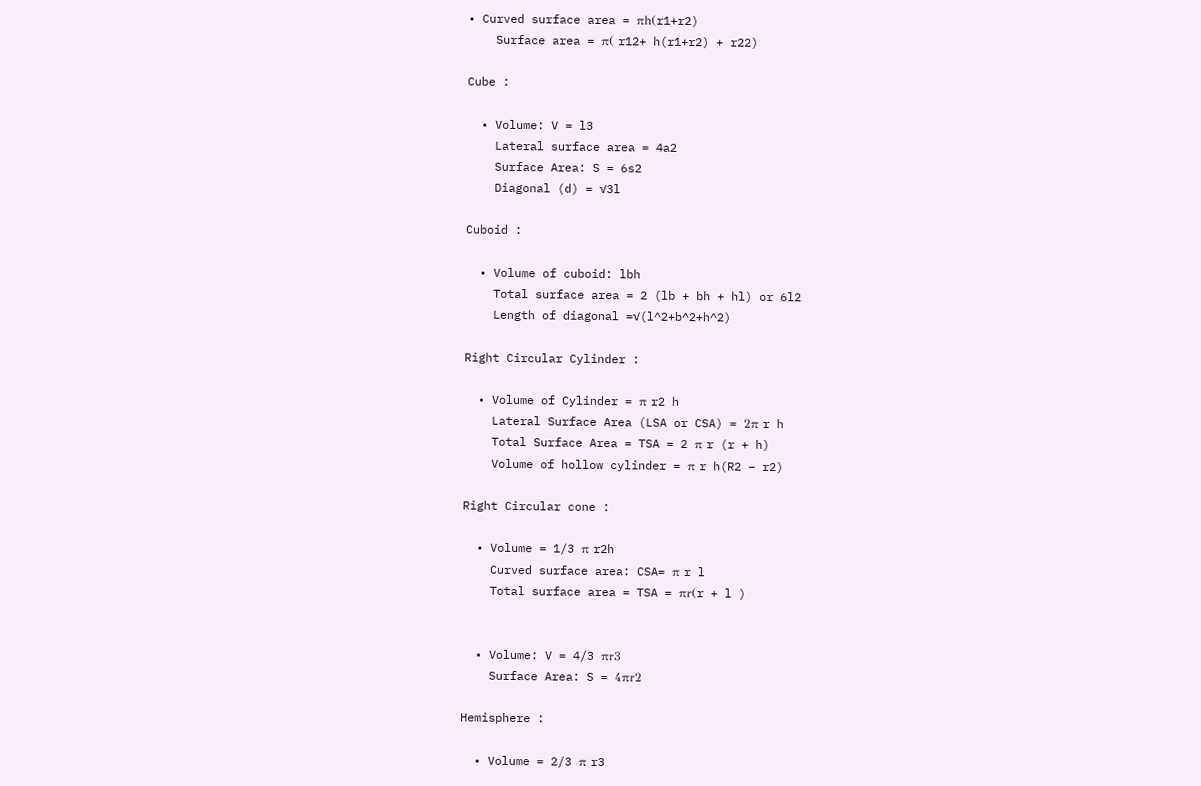• Curved surface area = πh(r1+r2)
    Surface area = π( r12+ h(r1+r2) + r22)

Cube :

  • Volume: V = l3
    Lateral surface area = 4a2
    Surface Area: S = 6s2
    Diagonal (d) = √3l

Cuboid :

  • Volume of cuboid: lbh
    Total surface area = 2 (lb + bh + hl) or 6l2
    Length of diagonal =√(l^2+b^2+h^2)

Right Circular Cylinder :

  • Volume of Cylinder = π r2 h
    Lateral Surface Area (LSA or CSA) = 2π r h
    Total Surface Area = TSA = 2 π r (r + h)
    Volume of hollow cylinder = π r h(R2 – r2)

Right Circular cone :

  • Volume = 1/3 π r2h
    Curved surface area: CSA= π r l
    Total surface area = TSA = πr(r + l )


  • Volume: V = 4/3 πr3
    Surface Area: S = 4πr2

Hemisphere :

  • Volume = 2/3 π r3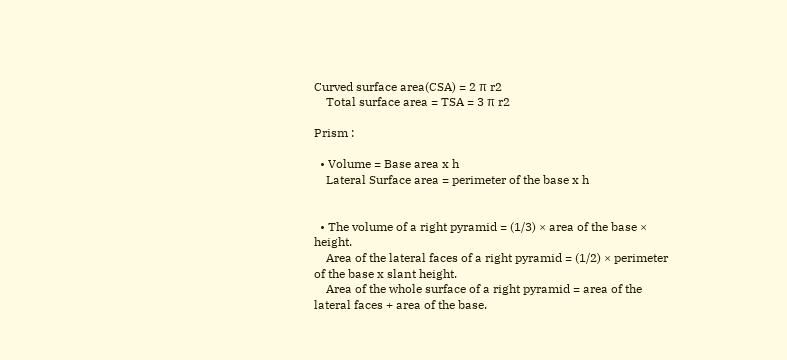Curved surface area(CSA) = 2 π r2
    Total surface area = TSA = 3 π r2

Prism :

  • Volume = Base area x h
    Lateral Surface area = perimeter of the base x h


  • The volume of a right pyramid = (1/3) × area of the base × height.
    Area of the lateral faces of a right pyramid = (1/2) × perimeter of the base x slant height.
    Area of the whole surface of a right pyramid = area of the lateral faces + area of the base.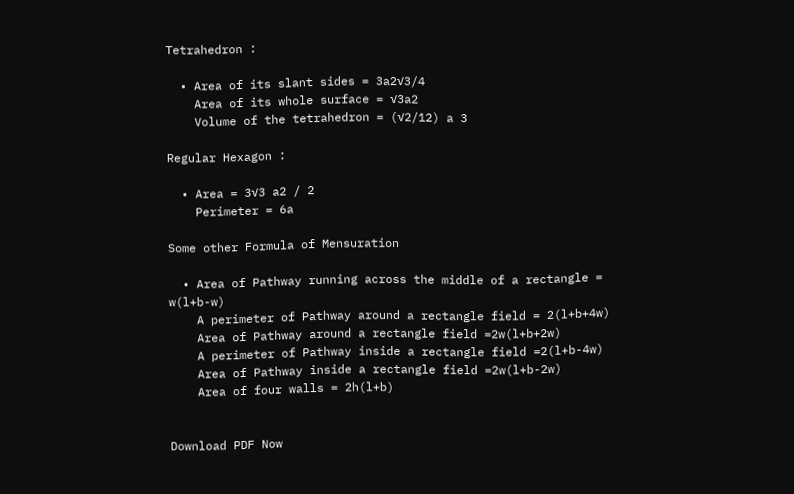Tetrahedron :

  • Area of its slant sides = 3a2√3/4
    Area of its whole surface = √3a2
    Volume of the tetrahedron = (√2/12) a 3

Regular Hexagon :

  • Area = 3√3 a2 / 2
    Perimeter = 6a

Some other Formula of Mensuration

  • Area of Pathway running across the middle of a rectangle = w(l+b-w)
    A perimeter of Pathway around a rectangle field = 2(l+b+4w)
    Area of Pathway around a rectangle field =2w(l+b+2w)
    A perimeter of Pathway inside a rectangle field =2(l+b-4w)
    Area of Pathway inside a rectangle field =2w(l+b-2w)
    Area of four walls = 2h(l+b)


Download PDF Now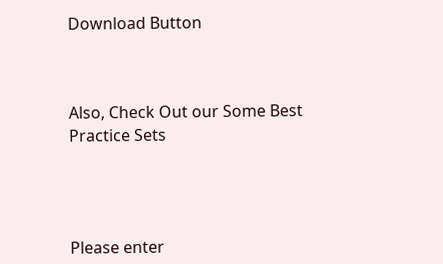Download Button



Also, Check Out our Some Best  Practice Sets




Please enter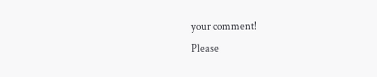your comment!
Please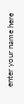enter your name here